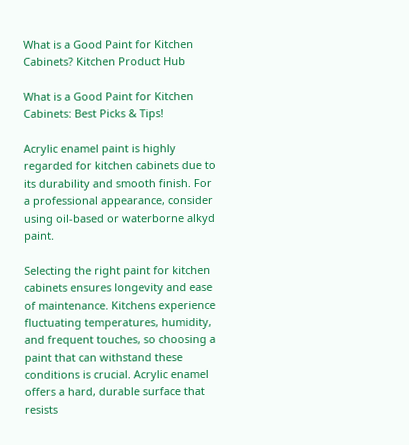What is a Good Paint for Kitchen Cabinets? Kitchen Product Hub

What is a Good Paint for Kitchen Cabinets: Best Picks & Tips!

Acrylic enamel paint is highly regarded for kitchen cabinets due to its durability and smooth finish. For a professional appearance, consider using oil-based or waterborne alkyd paint.

Selecting the right paint for kitchen cabinets ensures longevity and ease of maintenance. Kitchens experience fluctuating temperatures, humidity, and frequent touches, so choosing a paint that can withstand these conditions is crucial. Acrylic enamel offers a hard, durable surface that resists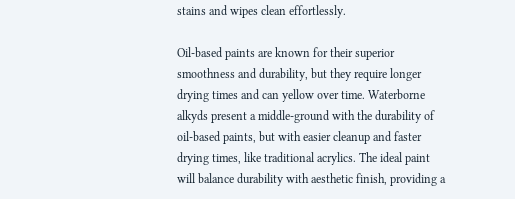stains and wipes clean effortlessly.

Oil-based paints are known for their superior smoothness and durability, but they require longer drying times and can yellow over time. Waterborne alkyds present a middle-ground with the durability of oil-based paints, but with easier cleanup and faster drying times, like traditional acrylics. The ideal paint will balance durability with aesthetic finish, providing a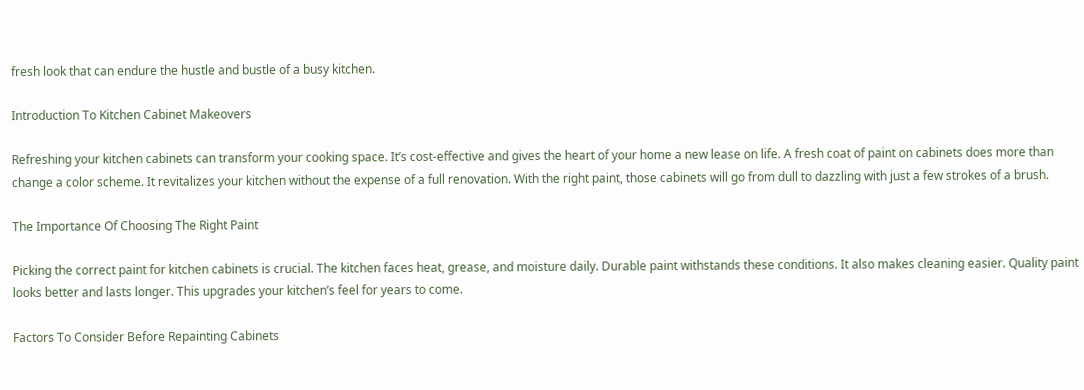fresh look that can endure the hustle and bustle of a busy kitchen.

Introduction To Kitchen Cabinet Makeovers

Refreshing your kitchen cabinets can transform your cooking space. It’s cost-effective and gives the heart of your home a new lease on life. A fresh coat of paint on cabinets does more than change a color scheme. It revitalizes your kitchen without the expense of a full renovation. With the right paint, those cabinets will go from dull to dazzling with just a few strokes of a brush.

The Importance Of Choosing The Right Paint

Picking the correct paint for kitchen cabinets is crucial. The kitchen faces heat, grease, and moisture daily. Durable paint withstands these conditions. It also makes cleaning easier. Quality paint looks better and lasts longer. This upgrades your kitchen’s feel for years to come.

Factors To Consider Before Repainting Cabinets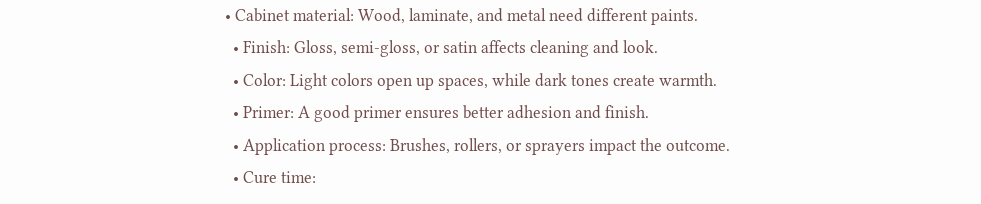• Cabinet material: Wood, laminate, and metal need different paints.
  • Finish: Gloss, semi-gloss, or satin affects cleaning and look.
  • Color: Light colors open up spaces, while dark tones create warmth.
  • Primer: A good primer ensures better adhesion and finish.
  • Application process: Brushes, rollers, or sprayers impact the outcome.
  • Cure time: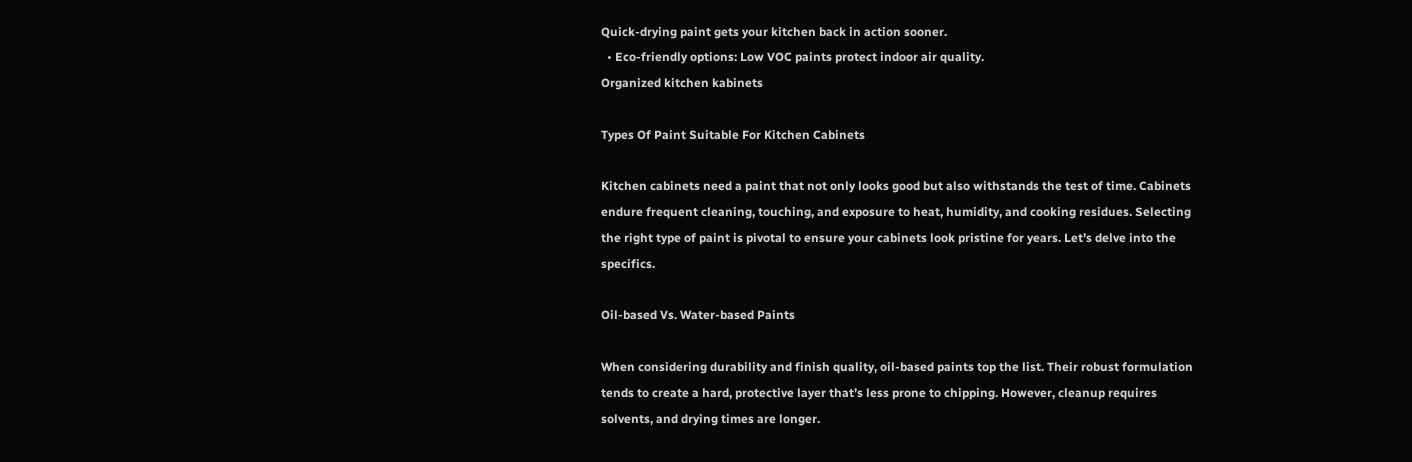Quick-drying paint gets your kitchen back in action sooner.
  • Eco-friendly options: Low VOC paints protect indoor air quality.
Organized kitchen kabinets

Types Of Paint Suitable For Kitchen Cabinets

Kitchen cabinets need a paint that not only looks good but also withstands the test of time. Cabinets endure frequent cleaning, touching, and exposure to heat, humidity, and cooking residues. Selecting the right type of paint is pivotal to ensure your cabinets look pristine for years. Let’s delve into the specifics.

Oil-based Vs. Water-based Paints

When considering durability and finish quality, oil-based paints top the list. Their robust formulation tends to create a hard, protective layer that’s less prone to chipping. However, cleanup requires solvents, and drying times are longer.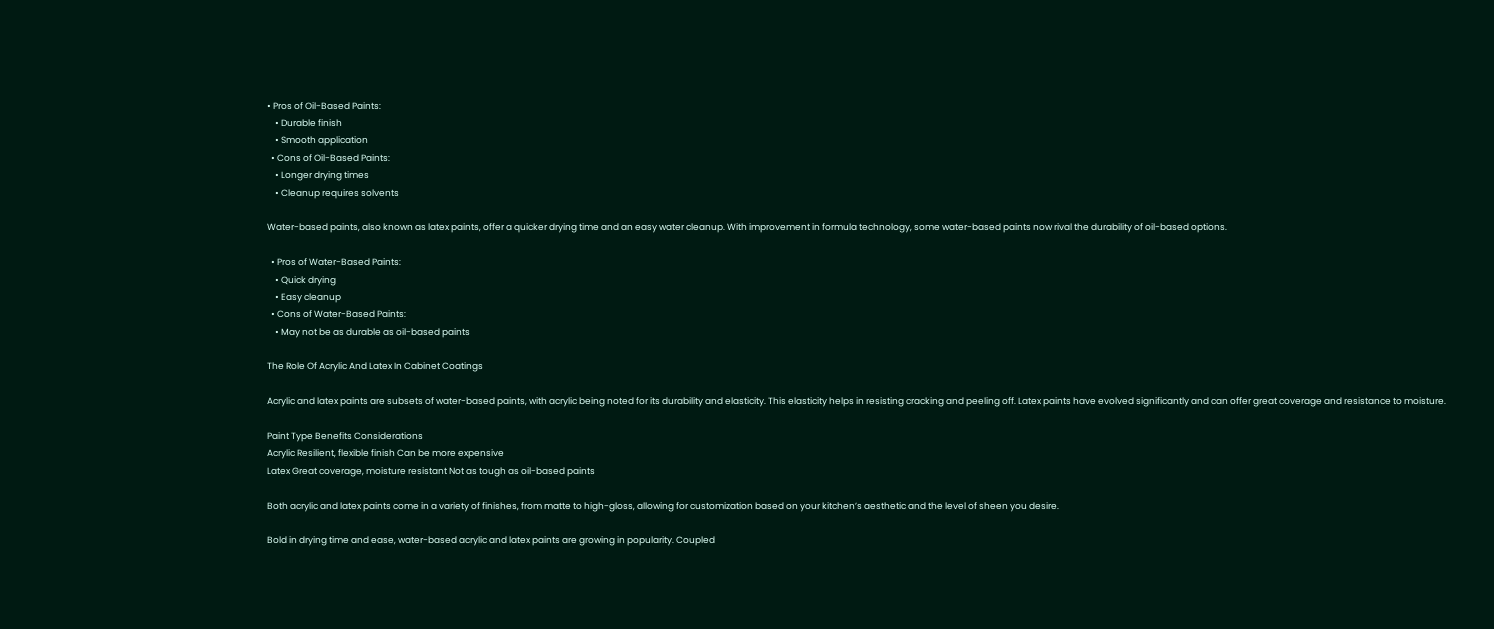• Pros of Oil-Based Paints:
    • Durable finish
    • Smooth application
  • Cons of Oil-Based Paints:
    • Longer drying times
    • Cleanup requires solvents

Water-based paints, also known as latex paints, offer a quicker drying time and an easy water cleanup. With improvement in formula technology, some water-based paints now rival the durability of oil-based options.

  • Pros of Water-Based Paints:
    • Quick drying
    • Easy cleanup
  • Cons of Water-Based Paints:
    • May not be as durable as oil-based paints

The Role Of Acrylic And Latex In Cabinet Coatings

Acrylic and latex paints are subsets of water-based paints, with acrylic being noted for its durability and elasticity. This elasticity helps in resisting cracking and peeling off. Latex paints have evolved significantly and can offer great coverage and resistance to moisture.

Paint Type Benefits Considerations
Acrylic Resilient, flexible finish Can be more expensive
Latex Great coverage, moisture resistant Not as tough as oil-based paints

Both acrylic and latex paints come in a variety of finishes, from matte to high-gloss, allowing for customization based on your kitchen’s aesthetic and the level of sheen you desire.

Bold in drying time and ease, water-based acrylic and latex paints are growing in popularity. Coupled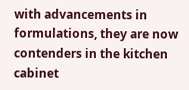with advancements in formulations, they are now contenders in the kitchen cabinet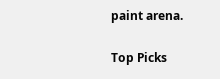paint arena.

Top Picks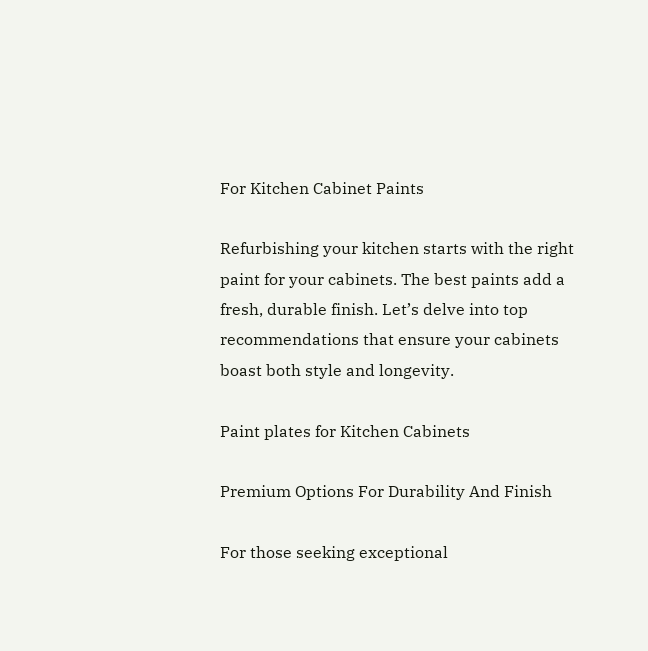For Kitchen Cabinet Paints

Refurbishing your kitchen starts with the right paint for your cabinets. The best paints add a fresh, durable finish. Let’s delve into top recommendations that ensure your cabinets boast both style and longevity.

Paint plates for Kitchen Cabinets

Premium Options For Durability And Finish

For those seeking exceptional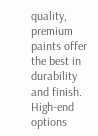quality, premium paints offer the best in durability and finish. High-end options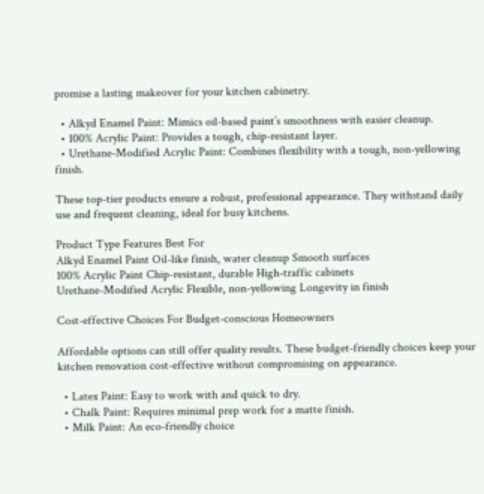promise a lasting makeover for your kitchen cabinetry.

  • Alkyd Enamel Paint: Mimics oil-based paint’s smoothness with easier cleanup.
  • 100% Acrylic Paint: Provides a tough, chip-resistant layer.
  • Urethane-Modified Acrylic Paint: Combines flexibility with a tough, non-yellowing finish.

These top-tier products ensure a robust, professional appearance. They withstand daily use and frequent cleaning, ideal for busy kitchens.

Product Type Features Best For
Alkyd Enamel Paint Oil-like finish, water cleanup Smooth surfaces
100% Acrylic Paint Chip-resistant, durable High-traffic cabinets
Urethane-Modified Acrylic Flexible, non-yellowing Longevity in finish

Cost-effective Choices For Budget-conscious Homeowners

Affordable options can still offer quality results. These budget-friendly choices keep your kitchen renovation cost-effective without compromising on appearance.

  • Latex Paint: Easy to work with and quick to dry.
  • Chalk Paint: Requires minimal prep work for a matte finish.
  • Milk Paint: An eco-friendly choice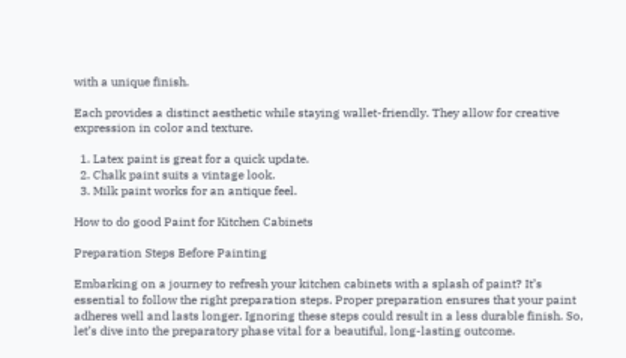with a unique finish.

Each provides a distinct aesthetic while staying wallet-friendly. They allow for creative expression in color and texture.

  1. Latex paint is great for a quick update.
  2. Chalk paint suits a vintage look.
  3. Milk paint works for an antique feel.

How to do good Paint for Kitchen Cabinets

Preparation Steps Before Painting

Embarking on a journey to refresh your kitchen cabinets with a splash of paint? It’s essential to follow the right preparation steps. Proper preparation ensures that your paint adheres well and lasts longer. Ignoring these steps could result in a less durable finish. So, let’s dive into the preparatory phase vital for a beautiful, long-lasting outcome.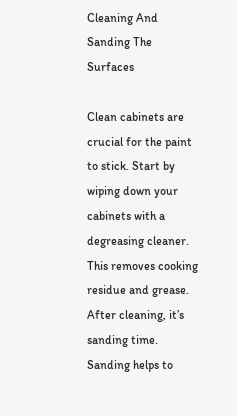Cleaning And Sanding The Surfaces

Clean cabinets are crucial for the paint to stick. Start by wiping down your cabinets with a degreasing cleaner. This removes cooking residue and grease. After cleaning, it’s sanding time. Sanding helps to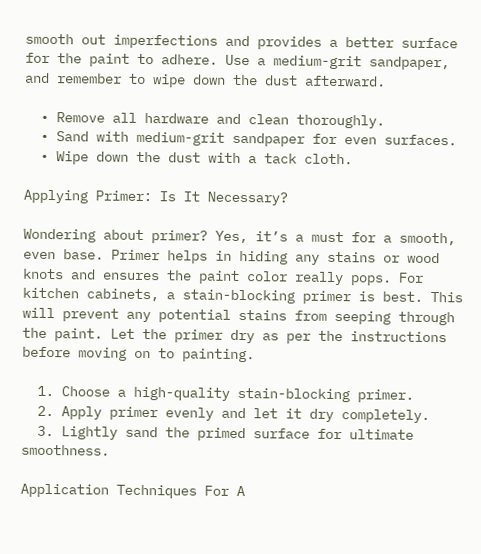smooth out imperfections and provides a better surface for the paint to adhere. Use a medium-grit sandpaper, and remember to wipe down the dust afterward.

  • Remove all hardware and clean thoroughly.
  • Sand with medium-grit sandpaper for even surfaces.
  • Wipe down the dust with a tack cloth.

Applying Primer: Is It Necessary?

Wondering about primer? Yes, it’s a must for a smooth, even base. Primer helps in hiding any stains or wood knots and ensures the paint color really pops. For kitchen cabinets, a stain-blocking primer is best. This will prevent any potential stains from seeping through the paint. Let the primer dry as per the instructions before moving on to painting.

  1. Choose a high-quality stain-blocking primer.
  2. Apply primer evenly and let it dry completely.
  3. Lightly sand the primed surface for ultimate smoothness.

Application Techniques For A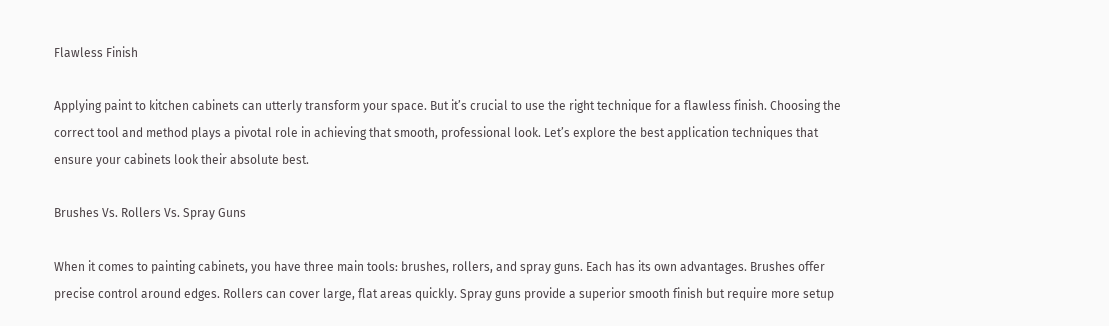Flawless Finish

Applying paint to kitchen cabinets can utterly transform your space. But it’s crucial to use the right technique for a flawless finish. Choosing the correct tool and method plays a pivotal role in achieving that smooth, professional look. Let’s explore the best application techniques that ensure your cabinets look their absolute best.

Brushes Vs. Rollers Vs. Spray Guns

When it comes to painting cabinets, you have three main tools: brushes, rollers, and spray guns. Each has its own advantages. Brushes offer precise control around edges. Rollers can cover large, flat areas quickly. Spray guns provide a superior smooth finish but require more setup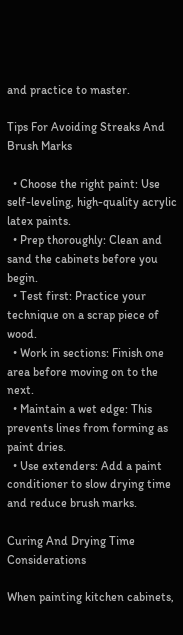and practice to master.

Tips For Avoiding Streaks And Brush Marks

  • Choose the right paint: Use self-leveling, high-quality acrylic latex paints.
  • Prep thoroughly: Clean and sand the cabinets before you begin.
  • Test first: Practice your technique on a scrap piece of wood.
  • Work in sections: Finish one area before moving on to the next.
  • Maintain a wet edge: This prevents lines from forming as paint dries.
  • Use extenders: Add a paint conditioner to slow drying time and reduce brush marks.

Curing And Drying Time Considerations

When painting kitchen cabinets,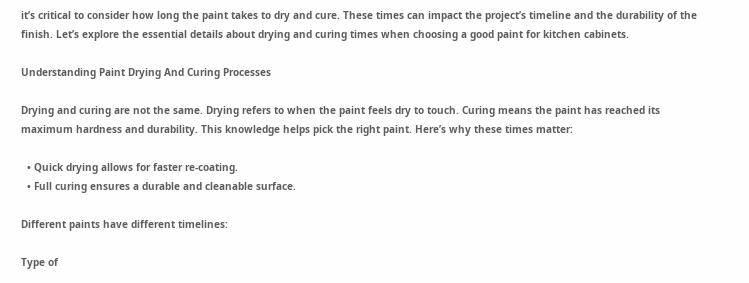it’s critical to consider how long the paint takes to dry and cure. These times can impact the project’s timeline and the durability of the finish. Let’s explore the essential details about drying and curing times when choosing a good paint for kitchen cabinets.

Understanding Paint Drying And Curing Processes

Drying and curing are not the same. Drying refers to when the paint feels dry to touch. Curing means the paint has reached its maximum hardness and durability. This knowledge helps pick the right paint. Here’s why these times matter:

  • Quick drying allows for faster re-coating.
  • Full curing ensures a durable and cleanable surface.

Different paints have different timelines:

Type of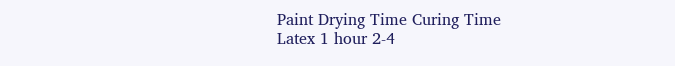Paint Drying Time Curing Time
Latex 1 hour 2-4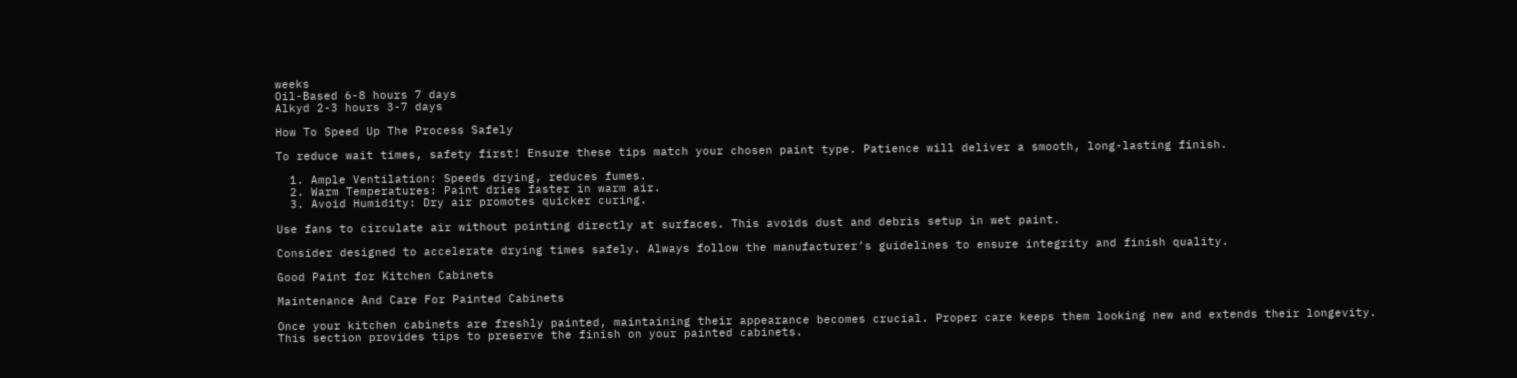weeks
Oil-Based 6-8 hours 7 days
Alkyd 2-3 hours 3-7 days

How To Speed Up The Process Safely

To reduce wait times, safety first! Ensure these tips match your chosen paint type. Patience will deliver a smooth, long-lasting finish.

  1. Ample Ventilation: Speeds drying, reduces fumes.
  2. Warm Temperatures: Paint dries faster in warm air.
  3. Avoid Humidity: Dry air promotes quicker curing.

Use fans to circulate air without pointing directly at surfaces. This avoids dust and debris setup in wet paint.

Consider designed to accelerate drying times safely. Always follow the manufacturer’s guidelines to ensure integrity and finish quality.

Good Paint for Kitchen Cabinets

Maintenance And Care For Painted Cabinets

Once your kitchen cabinets are freshly painted, maintaining their appearance becomes crucial. Proper care keeps them looking new and extends their longevity. This section provides tips to preserve the finish on your painted cabinets.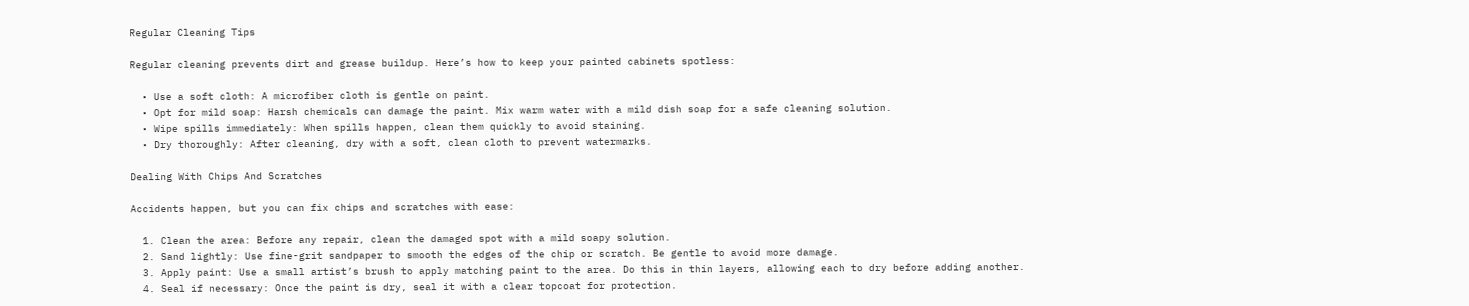Regular Cleaning Tips

Regular cleaning prevents dirt and grease buildup. Here’s how to keep your painted cabinets spotless:

  • Use a soft cloth: A microfiber cloth is gentle on paint.
  • Opt for mild soap: Harsh chemicals can damage the paint. Mix warm water with a mild dish soap for a safe cleaning solution.
  • Wipe spills immediately: When spills happen, clean them quickly to avoid staining.
  • Dry thoroughly: After cleaning, dry with a soft, clean cloth to prevent watermarks.

Dealing With Chips And Scratches

Accidents happen, but you can fix chips and scratches with ease:

  1. Clean the area: Before any repair, clean the damaged spot with a mild soapy solution.
  2. Sand lightly: Use fine-grit sandpaper to smooth the edges of the chip or scratch. Be gentle to avoid more damage.
  3. Apply paint: Use a small artist’s brush to apply matching paint to the area. Do this in thin layers, allowing each to dry before adding another.
  4. Seal if necessary: Once the paint is dry, seal it with a clear topcoat for protection.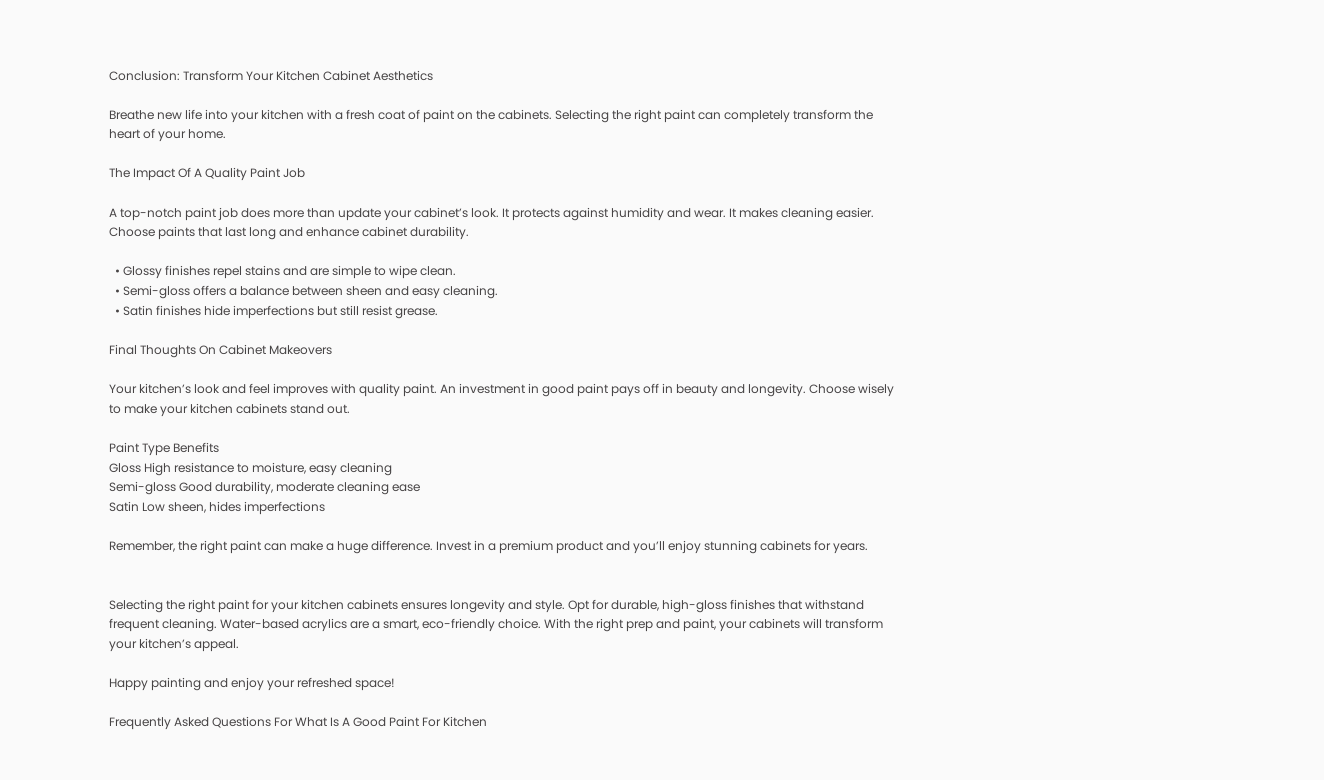Conclusion: Transform Your Kitchen Cabinet Aesthetics

Breathe new life into your kitchen with a fresh coat of paint on the cabinets. Selecting the right paint can completely transform the heart of your home.

The Impact Of A Quality Paint Job

A top-notch paint job does more than update your cabinet’s look. It protects against humidity and wear. It makes cleaning easier. Choose paints that last long and enhance cabinet durability.

  • Glossy finishes repel stains and are simple to wipe clean.
  • Semi-gloss offers a balance between sheen and easy cleaning.
  • Satin finishes hide imperfections but still resist grease.

Final Thoughts On Cabinet Makeovers

Your kitchen’s look and feel improves with quality paint. An investment in good paint pays off in beauty and longevity. Choose wisely to make your kitchen cabinets stand out.

Paint Type Benefits
Gloss High resistance to moisture, easy cleaning
Semi-gloss Good durability, moderate cleaning ease
Satin Low sheen, hides imperfections

Remember, the right paint can make a huge difference. Invest in a premium product and you’ll enjoy stunning cabinets for years.


Selecting the right paint for your kitchen cabinets ensures longevity and style. Opt for durable, high-gloss finishes that withstand frequent cleaning. Water-based acrylics are a smart, eco-friendly choice. With the right prep and paint, your cabinets will transform your kitchen’s appeal.

Happy painting and enjoy your refreshed space!

Frequently Asked Questions For What Is A Good Paint For Kitchen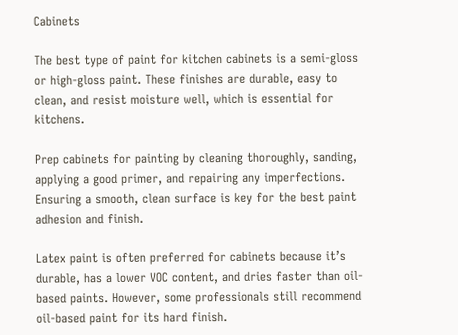Cabinets

The best type of paint for kitchen cabinets is a semi-gloss or high-gloss paint. These finishes are durable, easy to clean, and resist moisture well, which is essential for kitchens.

Prep cabinets for painting by cleaning thoroughly, sanding, applying a good primer, and repairing any imperfections. Ensuring a smooth, clean surface is key for the best paint adhesion and finish.

Latex paint is often preferred for cabinets because it’s durable, has a lower VOC content, and dries faster than oil-based paints. However, some professionals still recommend oil-based paint for its hard finish.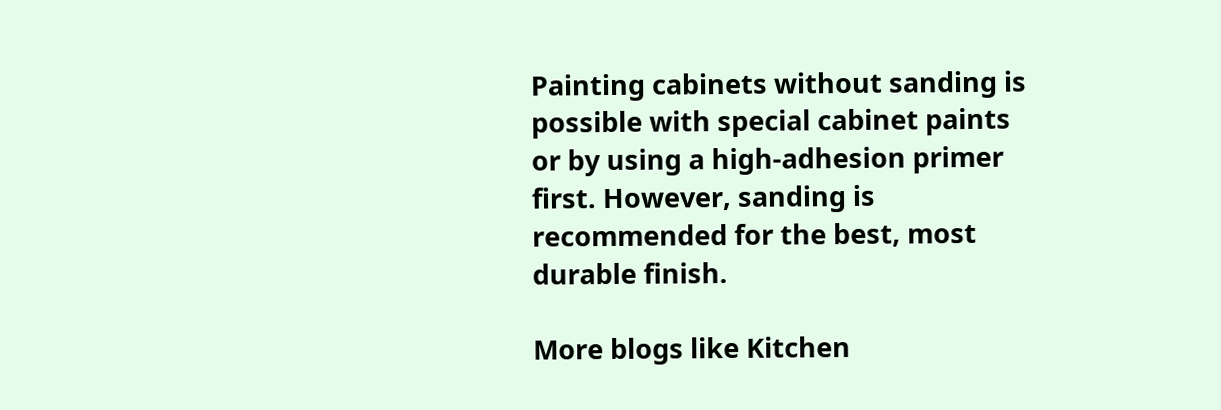Painting cabinets without sanding is possible with special cabinet paints or by using a high-adhesion primer first. However, sanding is recommended for the best, most durable finish.

More blogs like Kitchen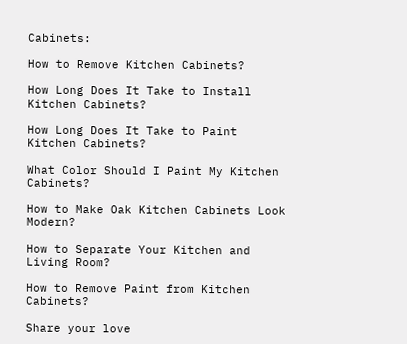Cabinets:

How to Remove Kitchen Cabinets?

How Long Does It Take to Install Kitchen Cabinets?

How Long Does It Take to Paint Kitchen Cabinets?

What Color Should I Paint My Kitchen Cabinets?

How to Make Oak Kitchen Cabinets Look Modern?

How to Separate Your Kitchen and Living Room?

How to Remove Paint from Kitchen Cabinets?

Share your love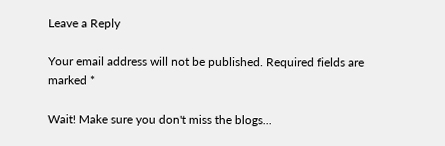Leave a Reply

Your email address will not be published. Required fields are marked *

Wait! Make sure you don't miss the blogs...